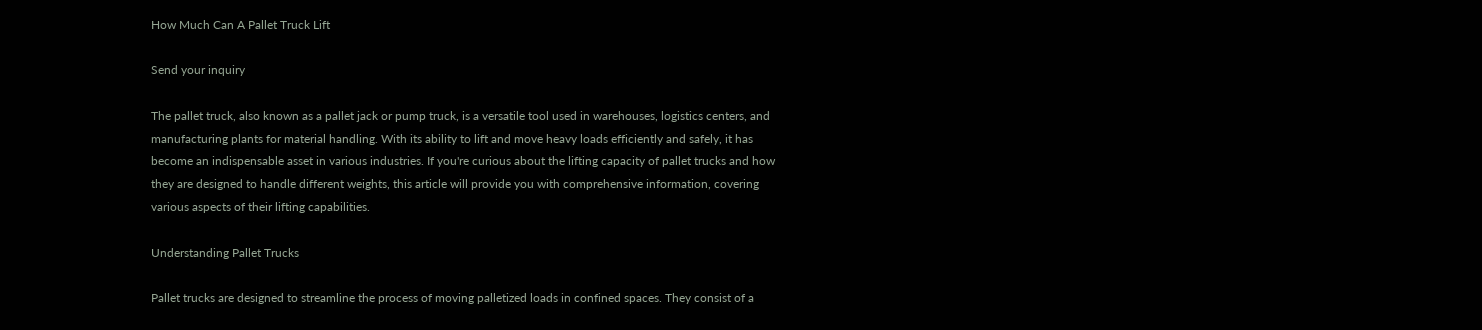How Much Can A Pallet Truck Lift

Send your inquiry

The pallet truck, also known as a pallet jack or pump truck, is a versatile tool used in warehouses, logistics centers, and manufacturing plants for material handling. With its ability to lift and move heavy loads efficiently and safely, it has become an indispensable asset in various industries. If you're curious about the lifting capacity of pallet trucks and how they are designed to handle different weights, this article will provide you with comprehensive information, covering various aspects of their lifting capabilities.

Understanding Pallet Trucks

Pallet trucks are designed to streamline the process of moving palletized loads in confined spaces. They consist of a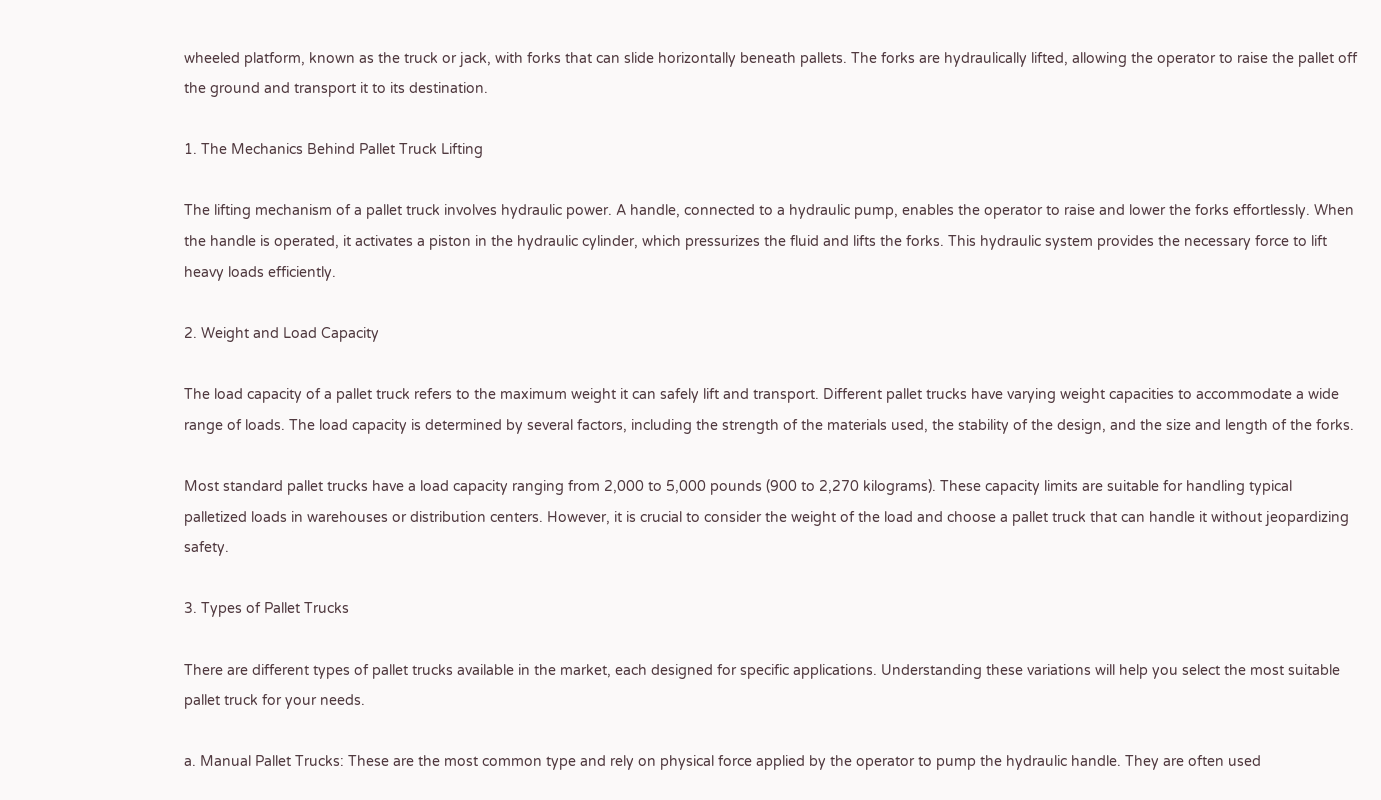wheeled platform, known as the truck or jack, with forks that can slide horizontally beneath pallets. The forks are hydraulically lifted, allowing the operator to raise the pallet off the ground and transport it to its destination.

1. The Mechanics Behind Pallet Truck Lifting

The lifting mechanism of a pallet truck involves hydraulic power. A handle, connected to a hydraulic pump, enables the operator to raise and lower the forks effortlessly. When the handle is operated, it activates a piston in the hydraulic cylinder, which pressurizes the fluid and lifts the forks. This hydraulic system provides the necessary force to lift heavy loads efficiently.

2. Weight and Load Capacity

The load capacity of a pallet truck refers to the maximum weight it can safely lift and transport. Different pallet trucks have varying weight capacities to accommodate a wide range of loads. The load capacity is determined by several factors, including the strength of the materials used, the stability of the design, and the size and length of the forks.

Most standard pallet trucks have a load capacity ranging from 2,000 to 5,000 pounds (900 to 2,270 kilograms). These capacity limits are suitable for handling typical palletized loads in warehouses or distribution centers. However, it is crucial to consider the weight of the load and choose a pallet truck that can handle it without jeopardizing safety.

3. Types of Pallet Trucks

There are different types of pallet trucks available in the market, each designed for specific applications. Understanding these variations will help you select the most suitable pallet truck for your needs.

a. Manual Pallet Trucks: These are the most common type and rely on physical force applied by the operator to pump the hydraulic handle. They are often used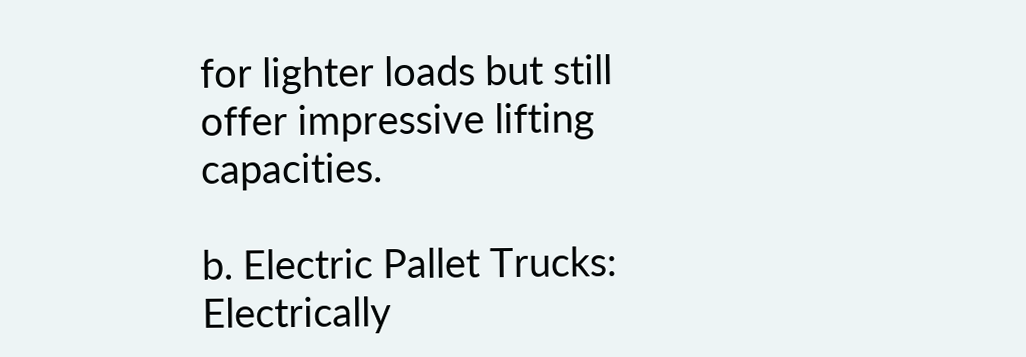for lighter loads but still offer impressive lifting capacities.

b. Electric Pallet Trucks: Electrically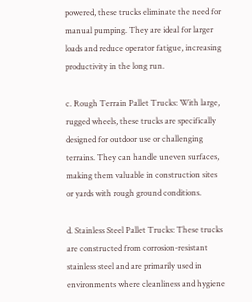powered, these trucks eliminate the need for manual pumping. They are ideal for larger loads and reduce operator fatigue, increasing productivity in the long run.

c. Rough Terrain Pallet Trucks: With large, rugged wheels, these trucks are specifically designed for outdoor use or challenging terrains. They can handle uneven surfaces, making them valuable in construction sites or yards with rough ground conditions.

d. Stainless Steel Pallet Trucks: These trucks are constructed from corrosion-resistant stainless steel and are primarily used in environments where cleanliness and hygiene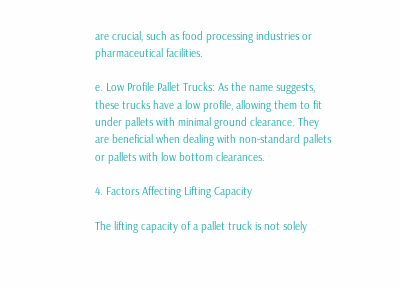are crucial, such as food processing industries or pharmaceutical facilities.

e. Low Profile Pallet Trucks: As the name suggests, these trucks have a low profile, allowing them to fit under pallets with minimal ground clearance. They are beneficial when dealing with non-standard pallets or pallets with low bottom clearances.

4. Factors Affecting Lifting Capacity

The lifting capacity of a pallet truck is not solely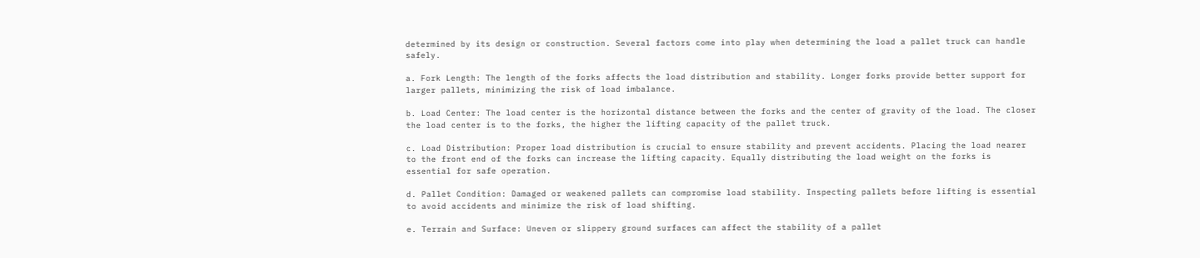determined by its design or construction. Several factors come into play when determining the load a pallet truck can handle safely.

a. Fork Length: The length of the forks affects the load distribution and stability. Longer forks provide better support for larger pallets, minimizing the risk of load imbalance.

b. Load Center: The load center is the horizontal distance between the forks and the center of gravity of the load. The closer the load center is to the forks, the higher the lifting capacity of the pallet truck.

c. Load Distribution: Proper load distribution is crucial to ensure stability and prevent accidents. Placing the load nearer to the front end of the forks can increase the lifting capacity. Equally distributing the load weight on the forks is essential for safe operation.

d. Pallet Condition: Damaged or weakened pallets can compromise load stability. Inspecting pallets before lifting is essential to avoid accidents and minimize the risk of load shifting.

e. Terrain and Surface: Uneven or slippery ground surfaces can affect the stability of a pallet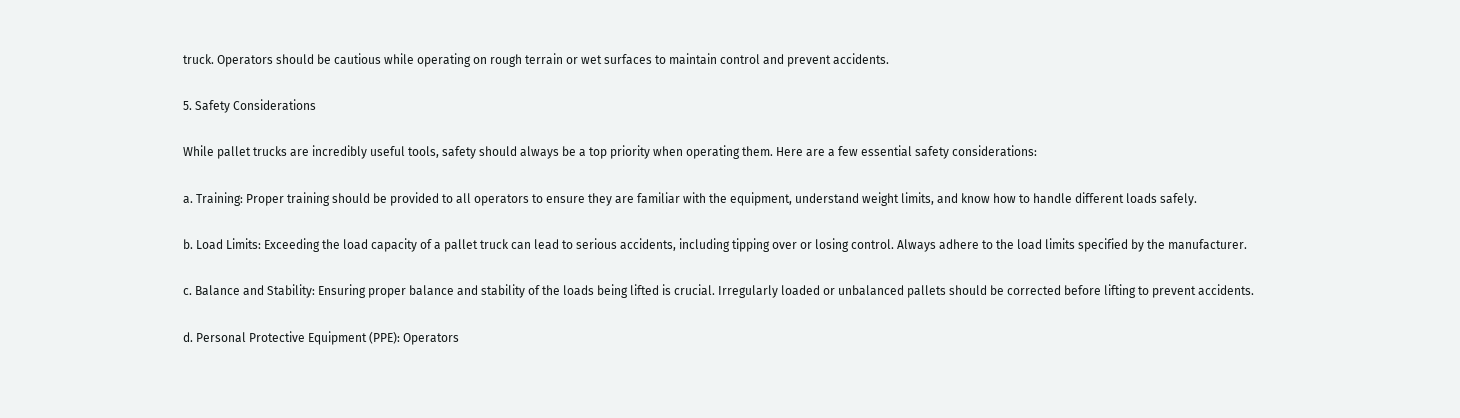truck. Operators should be cautious while operating on rough terrain or wet surfaces to maintain control and prevent accidents.

5. Safety Considerations

While pallet trucks are incredibly useful tools, safety should always be a top priority when operating them. Here are a few essential safety considerations:

a. Training: Proper training should be provided to all operators to ensure they are familiar with the equipment, understand weight limits, and know how to handle different loads safely.

b. Load Limits: Exceeding the load capacity of a pallet truck can lead to serious accidents, including tipping over or losing control. Always adhere to the load limits specified by the manufacturer.

c. Balance and Stability: Ensuring proper balance and stability of the loads being lifted is crucial. Irregularly loaded or unbalanced pallets should be corrected before lifting to prevent accidents.

d. Personal Protective Equipment (PPE): Operators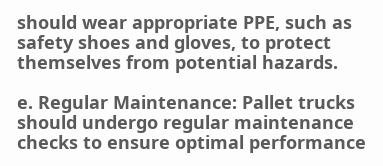should wear appropriate PPE, such as safety shoes and gloves, to protect themselves from potential hazards.

e. Regular Maintenance: Pallet trucks should undergo regular maintenance checks to ensure optimal performance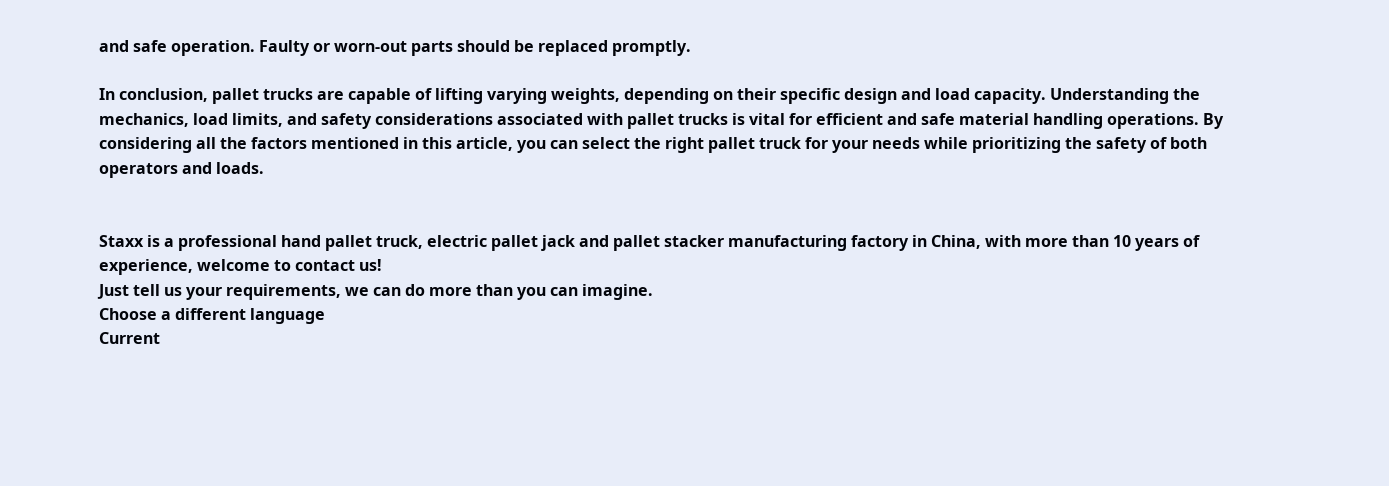and safe operation. Faulty or worn-out parts should be replaced promptly.

In conclusion, pallet trucks are capable of lifting varying weights, depending on their specific design and load capacity. Understanding the mechanics, load limits, and safety considerations associated with pallet trucks is vital for efficient and safe material handling operations. By considering all the factors mentioned in this article, you can select the right pallet truck for your needs while prioritizing the safety of both operators and loads.


Staxx is a professional hand pallet truck, electric pallet jack and pallet stacker manufacturing factory in China, with more than 10 years of experience, welcome to contact us!
Just tell us your requirements, we can do more than you can imagine.
Choose a different language
Current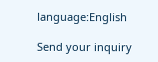language:English

Send your inquiry